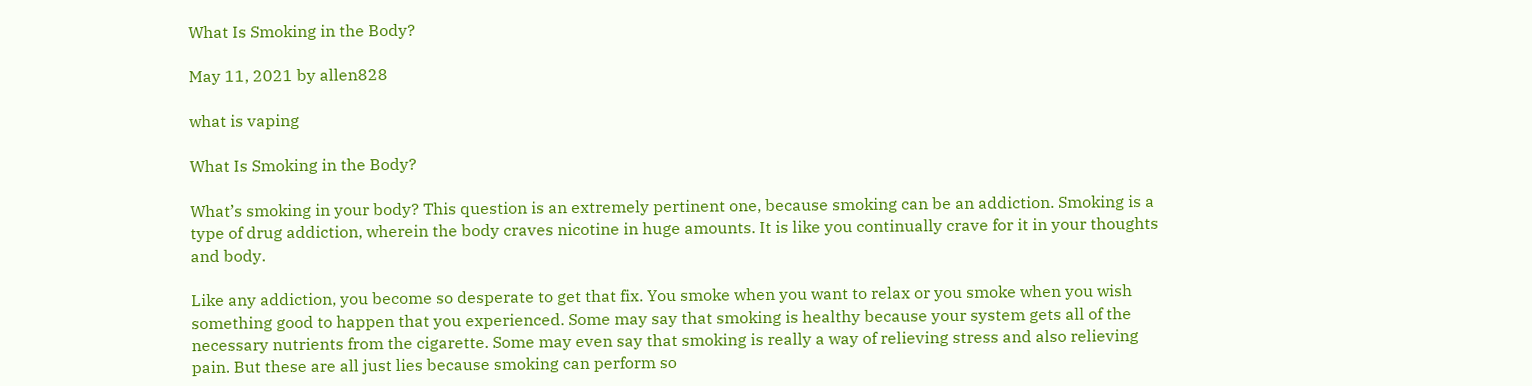What Is Smoking in the Body?

May 11, 2021 by allen828

what is vaping

What Is Smoking in the Body?

What’s smoking in your body? This question is an extremely pertinent one, because smoking can be an addiction. Smoking is a type of drug addiction, wherein the body craves nicotine in huge amounts. It is like you continually crave for it in your thoughts and body.

Like any addiction, you become so desperate to get that fix. You smoke when you want to relax or you smoke when you wish something good to happen that you experienced. Some may say that smoking is healthy because your system gets all of the necessary nutrients from the cigarette. Some may even say that smoking is really a way of relieving stress and also relieving pain. But these are all just lies because smoking can perform so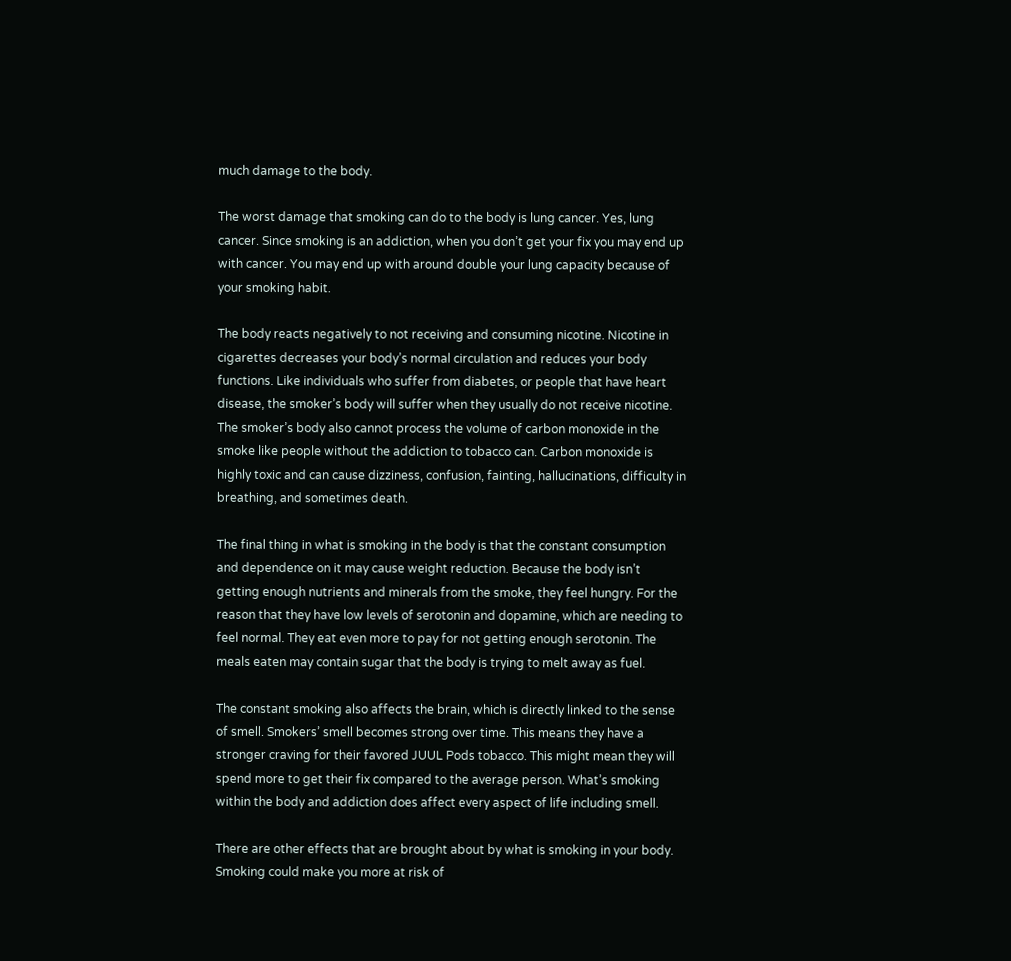much damage to the body.

The worst damage that smoking can do to the body is lung cancer. Yes, lung cancer. Since smoking is an addiction, when you don’t get your fix you may end up with cancer. You may end up with around double your lung capacity because of your smoking habit.

The body reacts negatively to not receiving and consuming nicotine. Nicotine in cigarettes decreases your body’s normal circulation and reduces your body functions. Like individuals who suffer from diabetes, or people that have heart disease, the smoker’s body will suffer when they usually do not receive nicotine. The smoker’s body also cannot process the volume of carbon monoxide in the smoke like people without the addiction to tobacco can. Carbon monoxide is highly toxic and can cause dizziness, confusion, fainting, hallucinations, difficulty in breathing, and sometimes death.

The final thing in what is smoking in the body is that the constant consumption and dependence on it may cause weight reduction. Because the body isn’t getting enough nutrients and minerals from the smoke, they feel hungry. For the reason that they have low levels of serotonin and dopamine, which are needing to feel normal. They eat even more to pay for not getting enough serotonin. The meals eaten may contain sugar that the body is trying to melt away as fuel.

The constant smoking also affects the brain, which is directly linked to the sense of smell. Smokers’ smell becomes strong over time. This means they have a stronger craving for their favored JUUL Pods tobacco. This might mean they will spend more to get their fix compared to the average person. What’s smoking within the body and addiction does affect every aspect of life including smell.

There are other effects that are brought about by what is smoking in your body. Smoking could make you more at risk of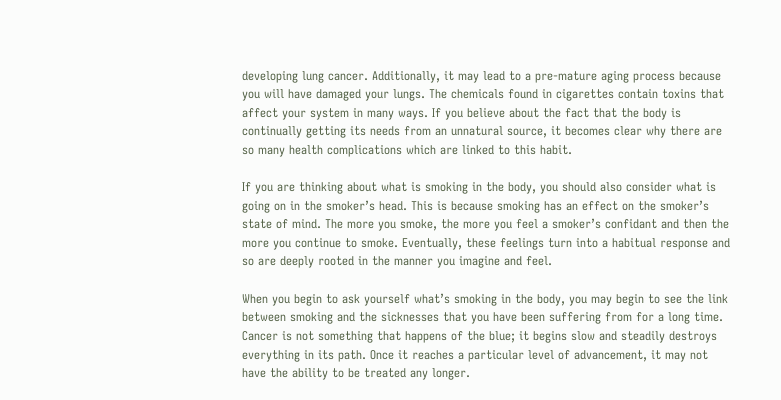developing lung cancer. Additionally, it may lead to a pre-mature aging process because you will have damaged your lungs. The chemicals found in cigarettes contain toxins that affect your system in many ways. If you believe about the fact that the body is continually getting its needs from an unnatural source, it becomes clear why there are so many health complications which are linked to this habit.

If you are thinking about what is smoking in the body, you should also consider what is going on in the smoker’s head. This is because smoking has an effect on the smoker’s state of mind. The more you smoke, the more you feel a smoker’s confidant and then the more you continue to smoke. Eventually, these feelings turn into a habitual response and so are deeply rooted in the manner you imagine and feel.

When you begin to ask yourself what’s smoking in the body, you may begin to see the link between smoking and the sicknesses that you have been suffering from for a long time. Cancer is not something that happens of the blue; it begins slow and steadily destroys everything in its path. Once it reaches a particular level of advancement, it may not have the ability to be treated any longer.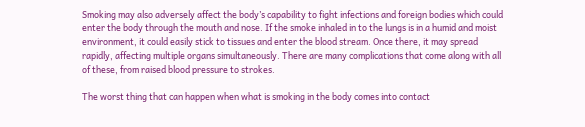Smoking may also adversely affect the body’s capability to fight infections and foreign bodies which could enter the body through the mouth and nose. If the smoke inhaled in to the lungs is in a humid and moist environment, it could easily stick to tissues and enter the blood stream. Once there, it may spread rapidly, affecting multiple organs simultaneously. There are many complications that come along with all of these, from raised blood pressure to strokes.

The worst thing that can happen when what is smoking in the body comes into contact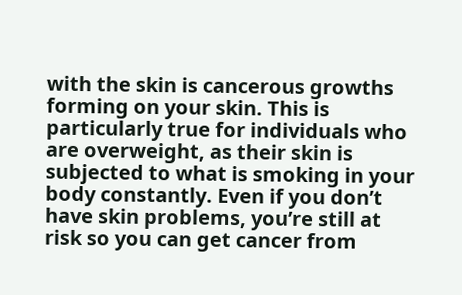with the skin is cancerous growths forming on your skin. This is particularly true for individuals who are overweight, as their skin is subjected to what is smoking in your body constantly. Even if you don’t have skin problems, you’re still at risk so you can get cancer from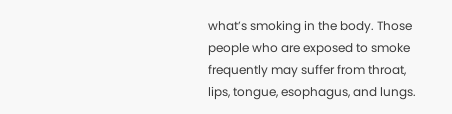what’s smoking in the body. Those people who are exposed to smoke frequently may suffer from throat, lips, tongue, esophagus, and lungs.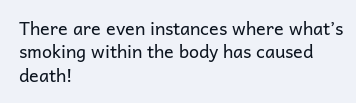There are even instances where what’s smoking within the body has caused death!